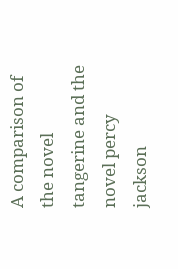A comparison of the novel tangerine and the novel percy jackson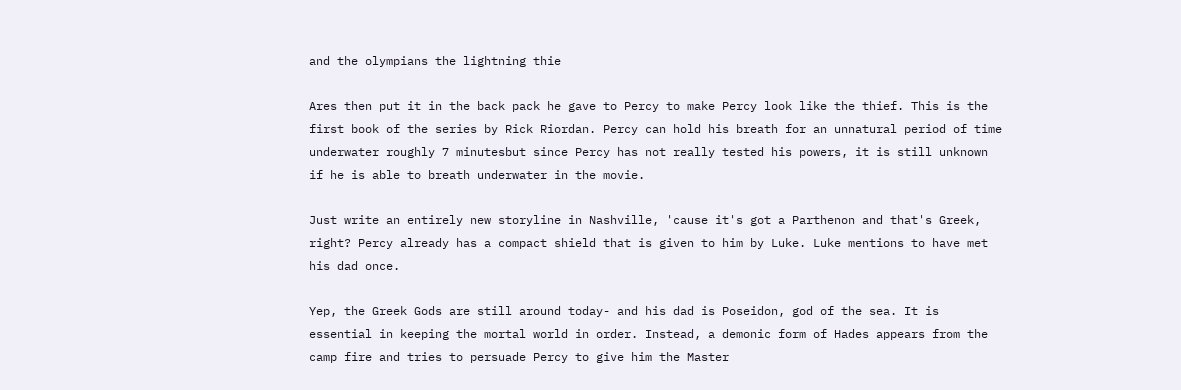and the olympians the lightning thie

Ares then put it in the back pack he gave to Percy to make Percy look like the thief. This is the first book of the series by Rick Riordan. Percy can hold his breath for an unnatural period of time underwater roughly 7 minutesbut since Percy has not really tested his powers, it is still unknown if he is able to breath underwater in the movie.

Just write an entirely new storyline in Nashville, 'cause it's got a Parthenon and that's Greek, right? Percy already has a compact shield that is given to him by Luke. Luke mentions to have met his dad once.

Yep, the Greek Gods are still around today- and his dad is Poseidon, god of the sea. It is essential in keeping the mortal world in order. Instead, a demonic form of Hades appears from the camp fire and tries to persuade Percy to give him the Master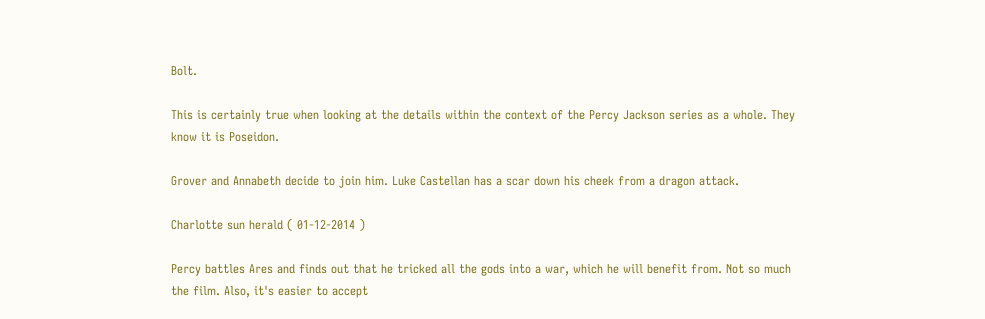Bolt.

This is certainly true when looking at the details within the context of the Percy Jackson series as a whole. They know it is Poseidon.

Grover and Annabeth decide to join him. Luke Castellan has a scar down his cheek from a dragon attack.

Charlotte sun herald ( 01-12-2014 )

Percy battles Ares and finds out that he tricked all the gods into a war, which he will benefit from. Not so much the film. Also, it's easier to accept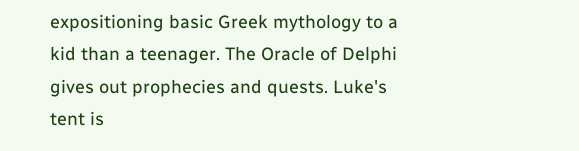expositioning basic Greek mythology to a kid than a teenager. The Oracle of Delphi gives out prophecies and quests. Luke's tent is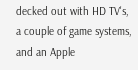decked out with HD TV's, a couple of game systems, and an Apple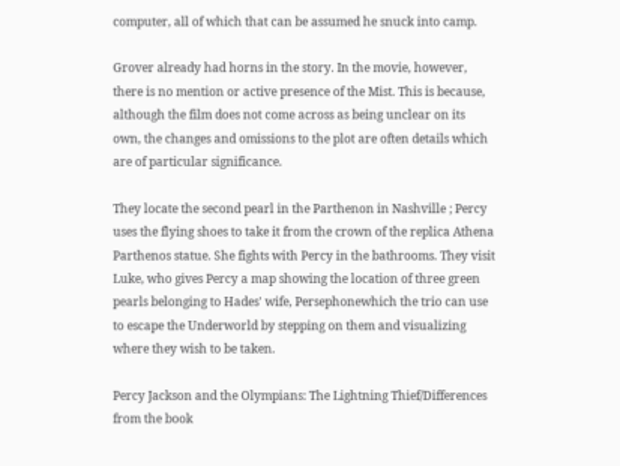computer, all of which that can be assumed he snuck into camp.

Grover already had horns in the story. In the movie, however, there is no mention or active presence of the Mist. This is because, although the film does not come across as being unclear on its own, the changes and omissions to the plot are often details which are of particular significance.

They locate the second pearl in the Parthenon in Nashville ; Percy uses the flying shoes to take it from the crown of the replica Athena Parthenos statue. She fights with Percy in the bathrooms. They visit Luke, who gives Percy a map showing the location of three green pearls belonging to Hades' wife, Persephonewhich the trio can use to escape the Underworld by stepping on them and visualizing where they wish to be taken.

Percy Jackson and the Olympians: The Lightning Thief/Differences from the book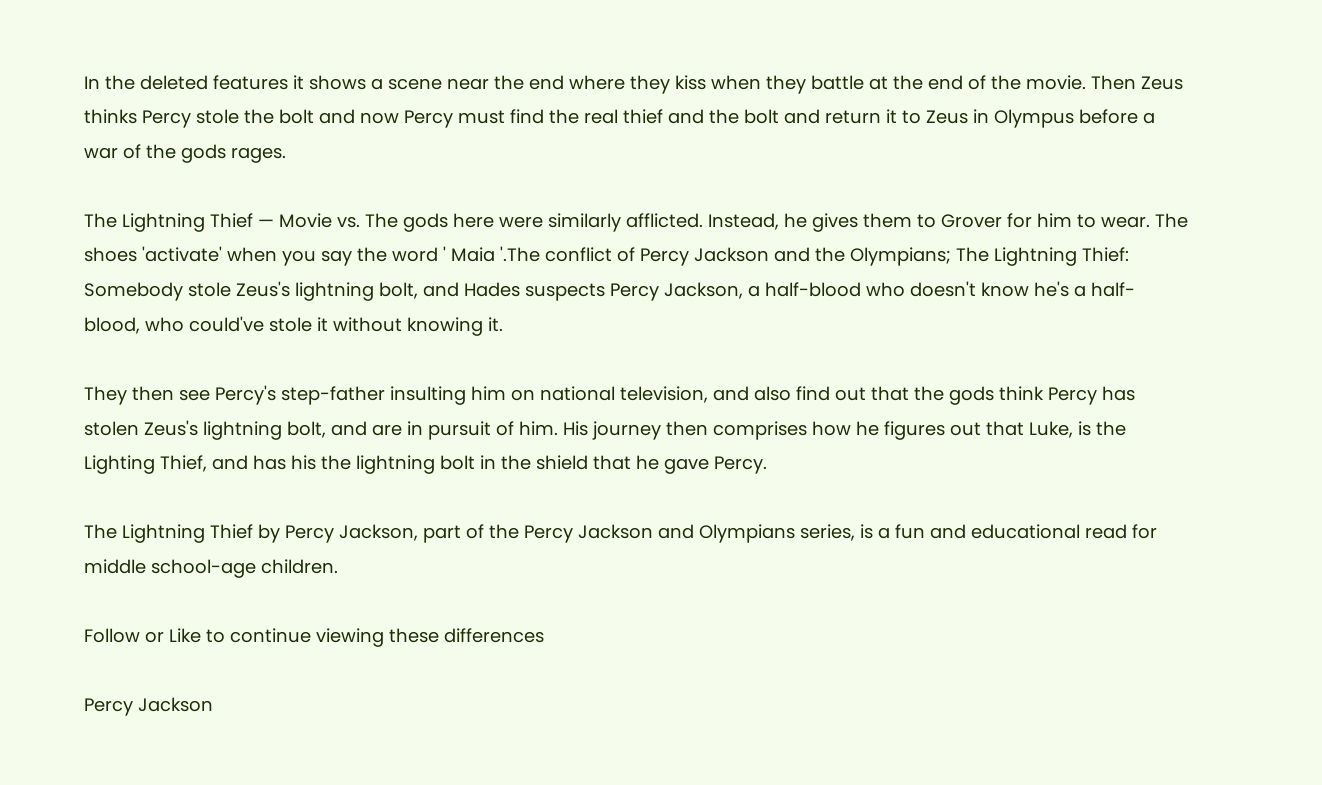In the deleted features it shows a scene near the end where they kiss when they battle at the end of the movie. Then Zeus thinks Percy stole the bolt and now Percy must find the real thief and the bolt and return it to Zeus in Olympus before a war of the gods rages.

The Lightning Thief — Movie vs. The gods here were similarly afflicted. Instead, he gives them to Grover for him to wear. The shoes 'activate' when you say the word ' Maia '.The conflict of Percy Jackson and the Olympians; The Lightning Thief: Somebody stole Zeus's lightning bolt, and Hades suspects Percy Jackson, a half-blood who doesn't know he's a half-blood, who could've stole it without knowing it.

They then see Percy's step-father insulting him on national television, and also find out that the gods think Percy has stolen Zeus's lightning bolt, and are in pursuit of him. His journey then comprises how he figures out that Luke, is the Lighting Thief, and has his the lightning bolt in the shield that he gave Percy.

The Lightning Thief by Percy Jackson, part of the Percy Jackson and Olympians series, is a fun and educational read for middle school-age children.

Follow or Like to continue viewing these differences

Percy Jackson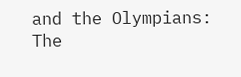and the Olympians: The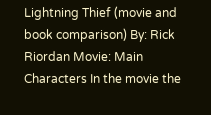Lightning Thief (movie and book comparison) By: Rick Riordan Movie: Main Characters In the movie the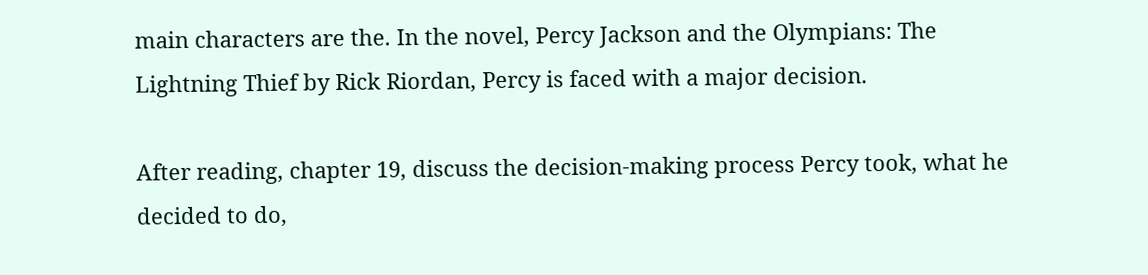main characters are the. In the novel, Percy Jackson and the Olympians: The Lightning Thief by Rick Riordan, Percy is faced with a major decision.

After reading, chapter 19, discuss the decision-making process Percy took, what he decided to do,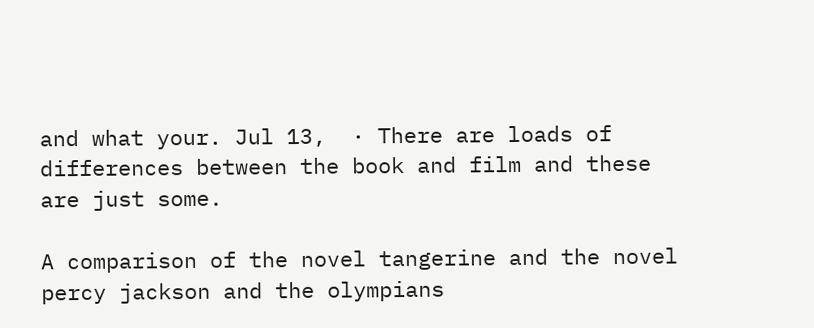and what your. Jul 13,  · There are loads of differences between the book and film and these are just some.

A comparison of the novel tangerine and the novel percy jackson and the olympians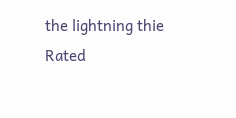the lightning thie
Rated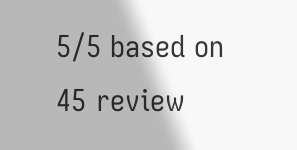5/5 based on 45 review